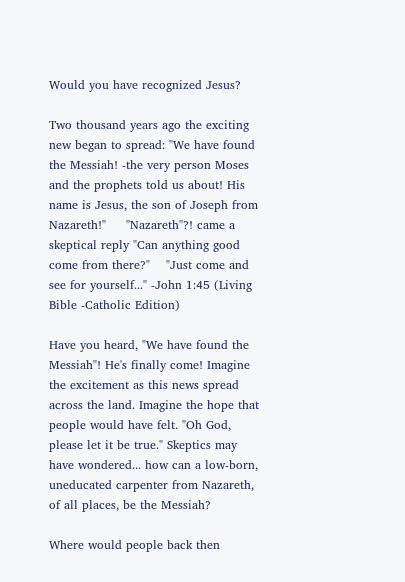Would you have recognized Jesus?

Two thousand years ago the exciting new began to spread: "We have found the Messiah! -the very person Moses and the prophets told us about! His name is Jesus, the son of Joseph from Nazareth!"     "Nazareth"?! came a skeptical reply "Can anything good come from there?"    "Just come and see for yourself..." -John 1:45 (Living Bible -Catholic Edition)

Have you heard, "We have found the Messiah"! He's finally come! Imagine the excitement as this news spread across the land. Imagine the hope that people would have felt. "Oh God, please let it be true." Skeptics may have wondered... how can a low-born, uneducated carpenter from Nazareth, of all places, be the Messiah?

Where would people back then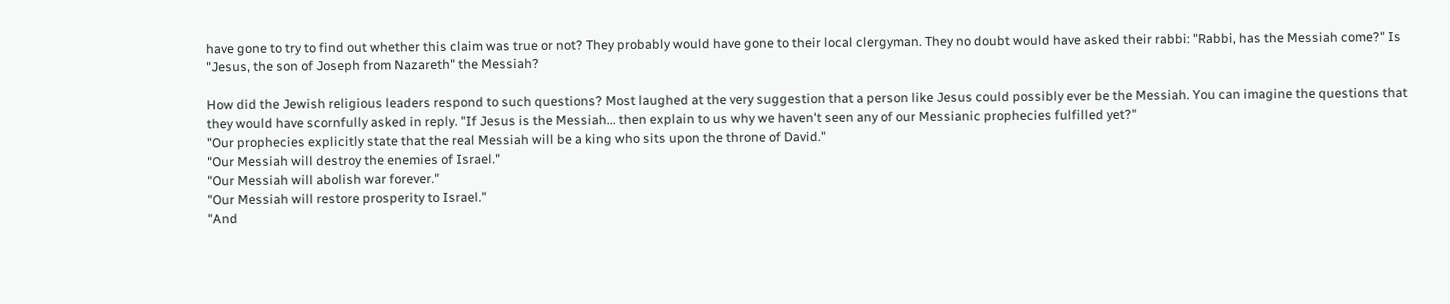have gone to try to find out whether this claim was true or not? They probably would have gone to their local clergyman. They no doubt would have asked their rabbi: "Rabbi, has the Messiah come?" Is "Jesus, the son of Joseph from Nazareth" the Messiah?

How did the Jewish religious leaders respond to such questions? Most laughed at the very suggestion that a person like Jesus could possibly ever be the Messiah. You can imagine the questions that they would have scornfully asked in reply. "If Jesus is the Messiah... then explain to us why we haven't seen any of our Messianic prophecies fulfilled yet?"
"Our prophecies explicitly state that the real Messiah will be a king who sits upon the throne of David."
"Our Messiah will destroy the enemies of Israel."
"Our Messiah will abolish war forever."
"Our Messiah will restore prosperity to Israel."
"And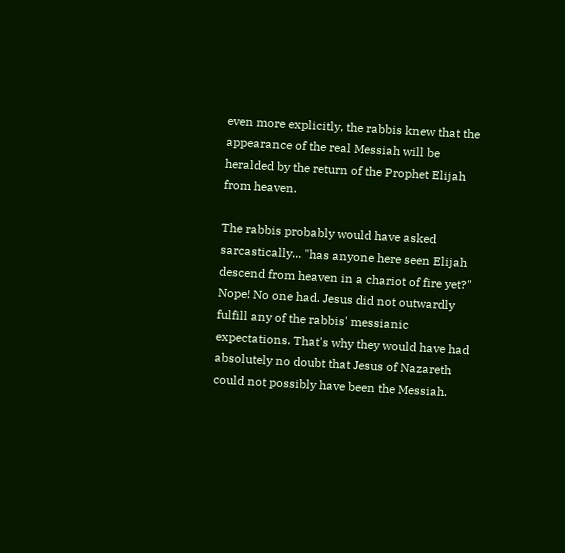even more explicitly, the rabbis knew that the appearance of the real Messiah will be heralded by the return of the Prophet Elijah from heaven.

The rabbis probably would have asked sarcastically... "has anyone here seen Elijah descend from heaven in a chariot of fire yet?" Nope! No one had. Jesus did not outwardly fulfill any of the rabbis' messianic expectations. That's why they would have had absolutely no doubt that Jesus of Nazareth could not possibly have been the Messiah.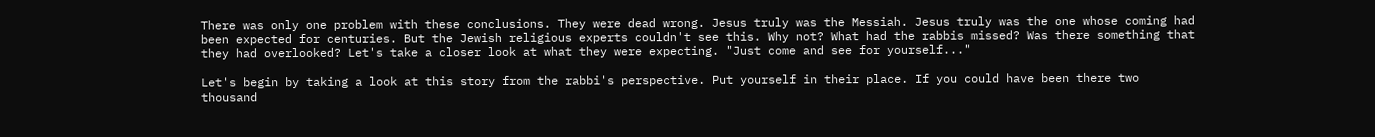There was only one problem with these conclusions. They were dead wrong. Jesus truly was the Messiah. Jesus truly was the one whose coming had been expected for centuries. But the Jewish religious experts couldn't see this. Why not? What had the rabbis missed? Was there something that they had overlooked? Let's take a closer look at what they were expecting. "Just come and see for yourself..."

Let's begin by taking a look at this story from the rabbi's perspective. Put yourself in their place. If you could have been there two thousand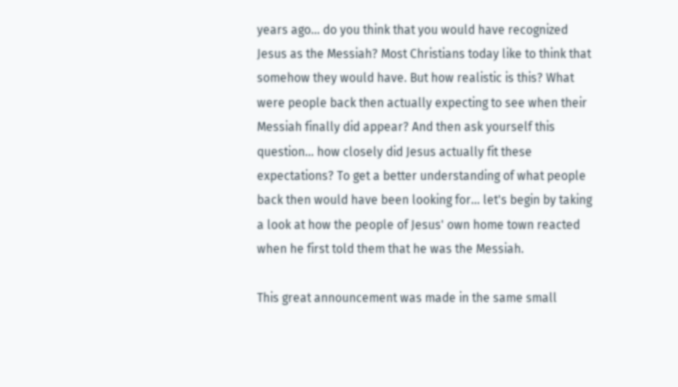years ago... do you think that you would have recognized Jesus as the Messiah? Most Christians today like to think that somehow they would have. But how realistic is this? What were people back then actually expecting to see when their Messiah finally did appear? And then ask yourself this question... how closely did Jesus actually fit these expectations? To get a better understanding of what people back then would have been looking for... let's begin by taking a look at how the people of Jesus' own home town reacted when he first told them that he was the Messiah.

This great announcement was made in the same small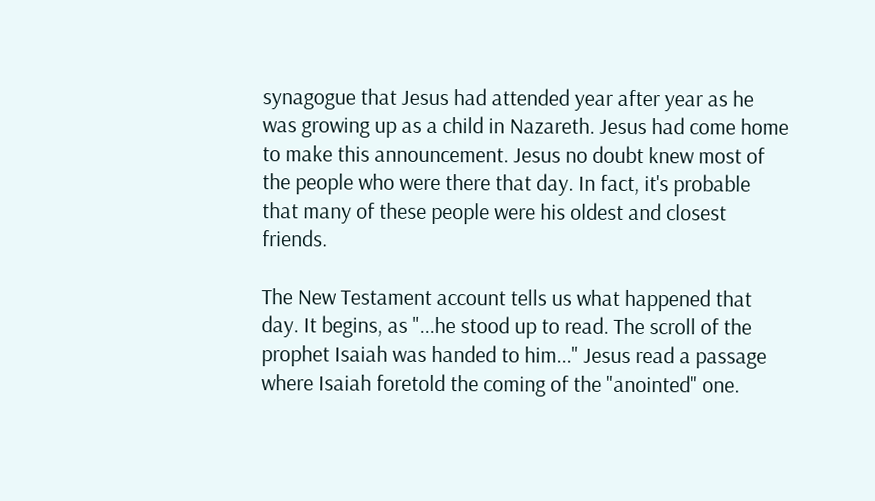synagogue that Jesus had attended year after year as he was growing up as a child in Nazareth. Jesus had come home to make this announcement. Jesus no doubt knew most of the people who were there that day. In fact, it's probable that many of these people were his oldest and closest friends.

The New Testament account tells us what happened that day. It begins, as "...he stood up to read. The scroll of the prophet Isaiah was handed to him..." Jesus read a passage where Isaiah foretold the coming of the "anointed" one.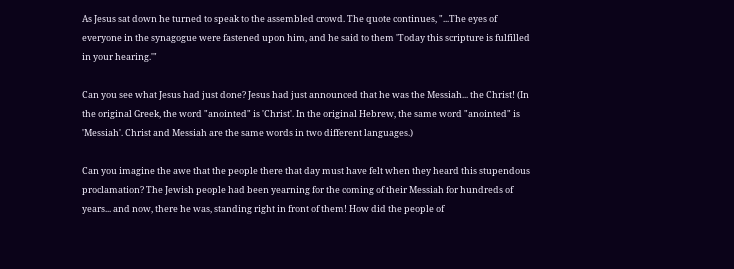As Jesus sat down he turned to speak to the assembled crowd. The quote continues, "...The eyes of everyone in the synagogue were fastened upon him, and he said to them 'Today this scripture is fulfilled in your hearing.'"

Can you see what Jesus had just done? Jesus had just announced that he was the Messiah... the Christ! (In the original Greek, the word "anointed" is 'Christ'. In the original Hebrew, the same word "anointed" is 'Messiah'. Christ and Messiah are the same words in two different languages.)

Can you imagine the awe that the people there that day must have felt when they heard this stupendous proclamation? The Jewish people had been yearning for the coming of their Messiah for hundreds of years... and now, there he was, standing right in front of them! How did the people of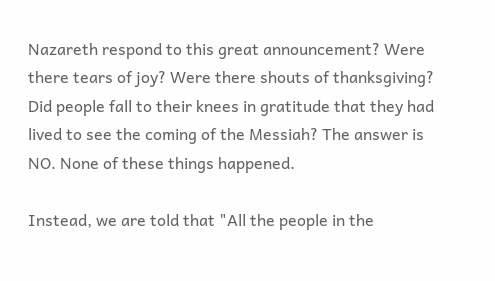Nazareth respond to this great announcement? Were there tears of joy? Were there shouts of thanksgiving? Did people fall to their knees in gratitude that they had lived to see the coming of the Messiah? The answer is NO. None of these things happened.

Instead, we are told that "All the people in the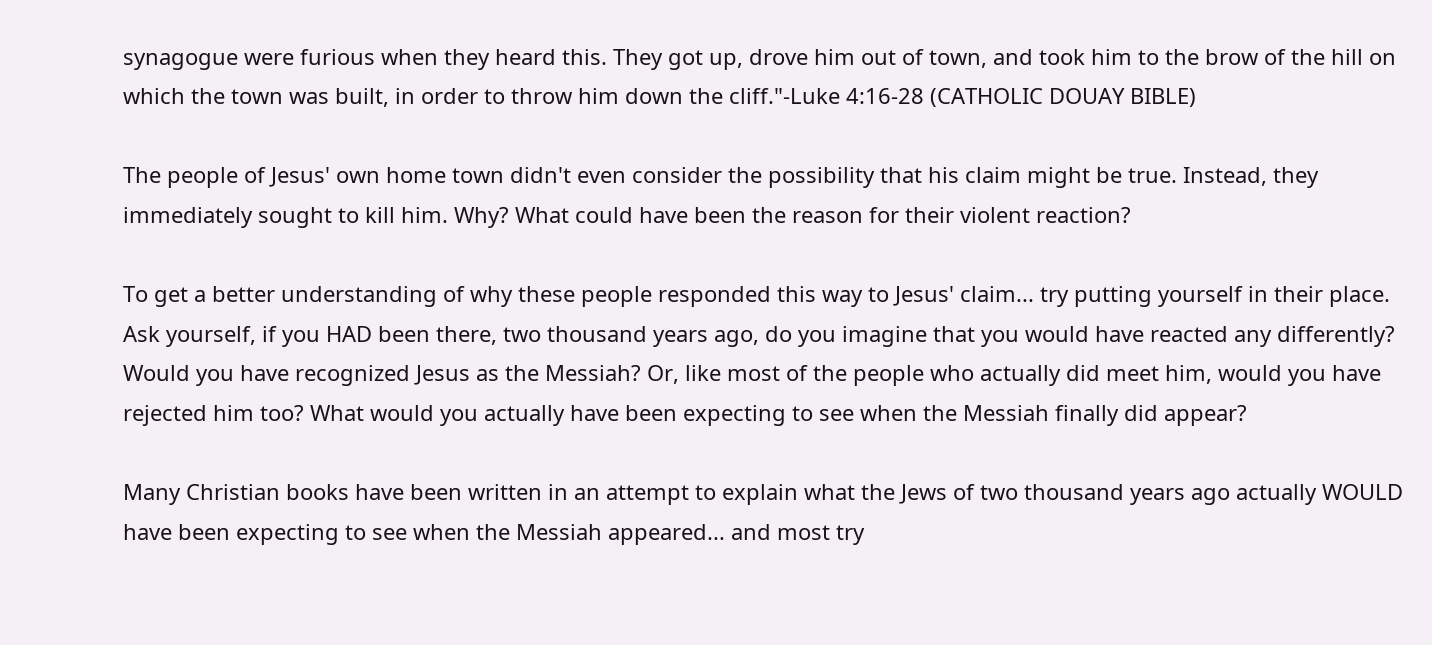synagogue were furious when they heard this. They got up, drove him out of town, and took him to the brow of the hill on which the town was built, in order to throw him down the cliff."-Luke 4:16-28 (CATHOLIC DOUAY BIBLE)

The people of Jesus' own home town didn't even consider the possibility that his claim might be true. Instead, they immediately sought to kill him. Why? What could have been the reason for their violent reaction?

To get a better understanding of why these people responded this way to Jesus' claim... try putting yourself in their place. Ask yourself, if you HAD been there, two thousand years ago, do you imagine that you would have reacted any differently? Would you have recognized Jesus as the Messiah? Or, like most of the people who actually did meet him, would you have rejected him too? What would you actually have been expecting to see when the Messiah finally did appear?

Many Christian books have been written in an attempt to explain what the Jews of two thousand years ago actually WOULD have been expecting to see when the Messiah appeared... and most try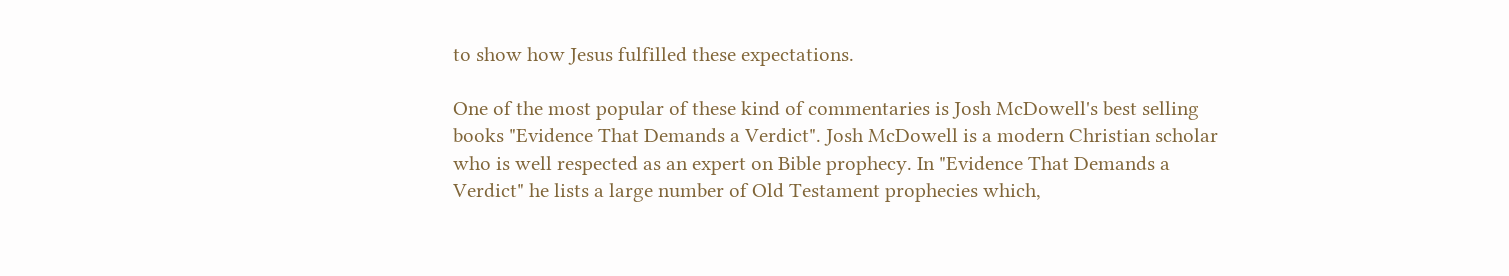to show how Jesus fulfilled these expectations.

One of the most popular of these kind of commentaries is Josh McDowell's best selling books "Evidence That Demands a Verdict". Josh McDowell is a modern Christian scholar who is well respected as an expert on Bible prophecy. In "Evidence That Demands a Verdict" he lists a large number of Old Testament prophecies which,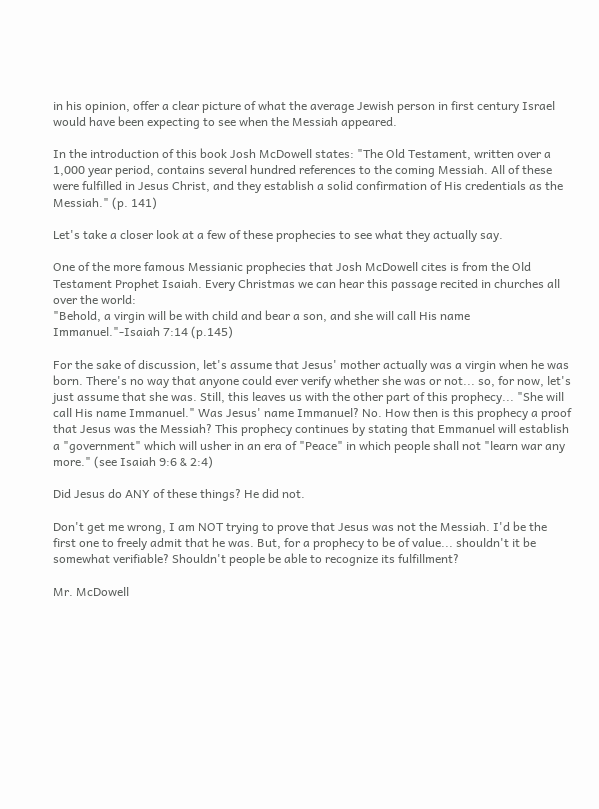in his opinion, offer a clear picture of what the average Jewish person in first century Israel would have been expecting to see when the Messiah appeared.

In the introduction of this book Josh McDowell states: "The Old Testament, written over a 1,000 year period, contains several hundred references to the coming Messiah. All of these were fulfilled in Jesus Christ, and they establish a solid confirmation of His credentials as the Messiah." (p. 141)

Let's take a closer look at a few of these prophecies to see what they actually say.

One of the more famous Messianic prophecies that Josh McDowell cites is from the Old Testament Prophet Isaiah. Every Christmas we can hear this passage recited in churches all over the world:
"Behold, a virgin will be with child and bear a son, and she will call His name Immanuel."-Isaiah 7:14 (p.145)

For the sake of discussion, let's assume that Jesus' mother actually was a virgin when he was born. There's no way that anyone could ever verify whether she was or not... so, for now, let's just assume that she was. Still, this leaves us with the other part of this prophecy... "She will call His name Immanuel." Was Jesus' name Immanuel? No. How then is this prophecy a proof that Jesus was the Messiah? This prophecy continues by stating that Emmanuel will establish a "government" which will usher in an era of "Peace" in which people shall not "learn war any more." (see Isaiah 9:6 & 2:4)

Did Jesus do ANY of these things? He did not.

Don't get me wrong, I am NOT trying to prove that Jesus was not the Messiah. I'd be the first one to freely admit that he was. But, for a prophecy to be of value... shouldn't it be somewhat verifiable? Shouldn't people be able to recognize its fulfillment?

Mr. McDowell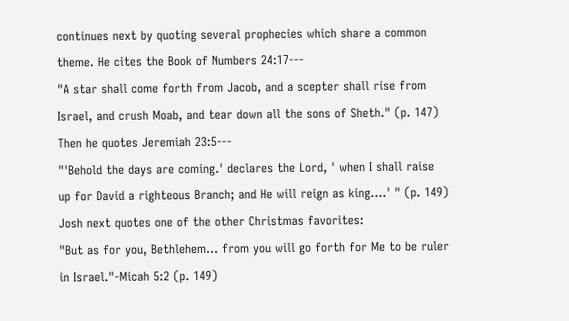continues next by quoting several prophecies which share a common theme. He cites the Book of Numbers 24:17---
"A star shall come forth from Jacob, and a scepter shall rise from Israel, and crush Moab, and tear down all the sons of Sheth." (p. 147) Then he quotes Jeremiah 23:5---
"'Behold the days are coming.' declares the Lord, ' when I shall raise up for David a righteous Branch; and He will reign as king....' " (p. 149) Josh next quotes one of the other Christmas favorites:
"But as for you, Bethlehem... from you will go forth for Me to be ruler in Israel."-Micah 5:2 (p. 149)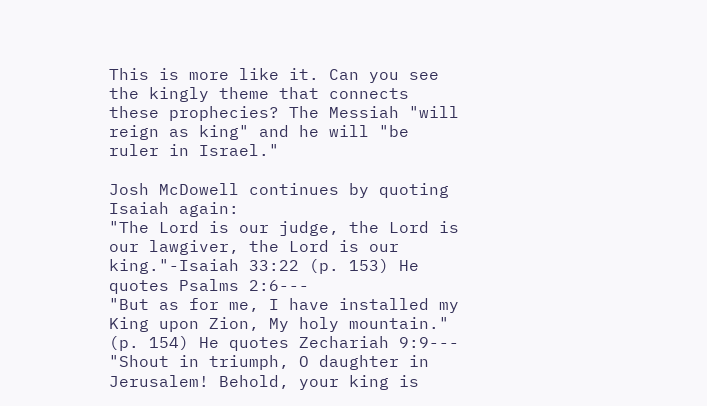This is more like it. Can you see the kingly theme that connects these prophecies? The Messiah "will reign as king" and he will "be ruler in Israel."

Josh McDowell continues by quoting Isaiah again:
"The Lord is our judge, the Lord is our lawgiver, the Lord is our king."-Isaiah 33:22 (p. 153) He quotes Psalms 2:6---
"But as for me, I have installed my King upon Zion, My holy mountain." (p. 154) He quotes Zechariah 9:9---
"Shout in triumph, O daughter in Jerusalem! Behold, your king is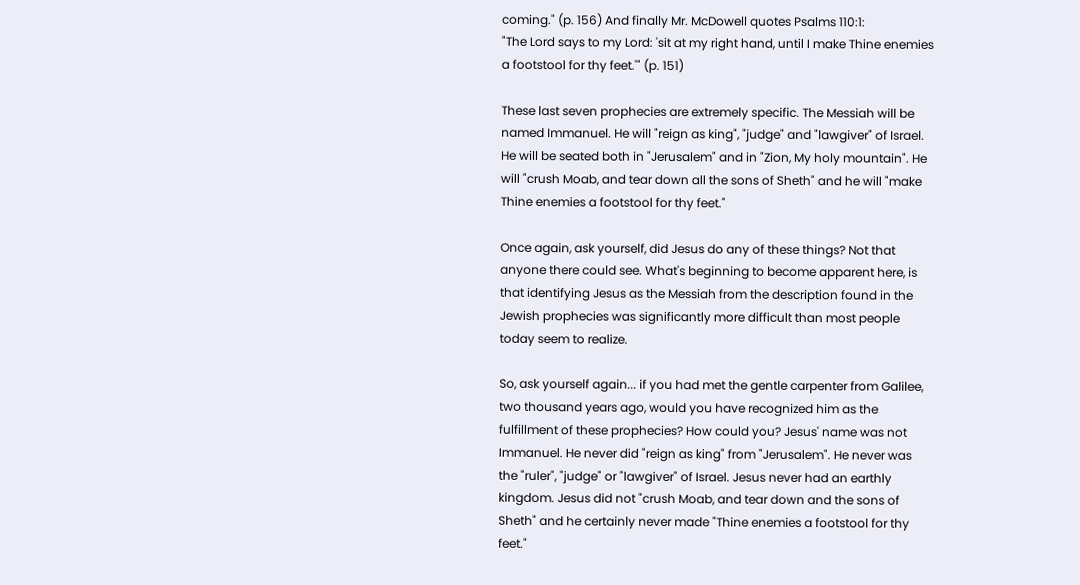coming." (p. 156) And finally Mr. McDowell quotes Psalms 110:1:
"The Lord says to my Lord: 'sit at my right hand, until I make Thine enemies a footstool for thy feet.'" (p. 151)

These last seven prophecies are extremely specific. The Messiah will be named Immanuel. He will "reign as king", "judge" and "lawgiver" of Israel. He will be seated both in "Jerusalem" and in "Zion, My holy mountain". He will "crush Moab, and tear down all the sons of Sheth" and he will "make Thine enemies a footstool for thy feet."

Once again, ask yourself, did Jesus do any of these things? Not that anyone there could see. What's beginning to become apparent here, is that identifying Jesus as the Messiah from the description found in the Jewish prophecies was significantly more difficult than most people today seem to realize.

So, ask yourself again... if you had met the gentle carpenter from Galilee, two thousand years ago, would you have recognized him as the fulfillment of these prophecies? How could you? Jesus' name was not Immanuel. He never did "reign as king" from "Jerusalem". He never was the "ruler", "judge" or "lawgiver" of Israel. Jesus never had an earthly kingdom. Jesus did not "crush Moab, and tear down and the sons of Sheth" and he certainly never made "Thine enemies a footstool for thy feet."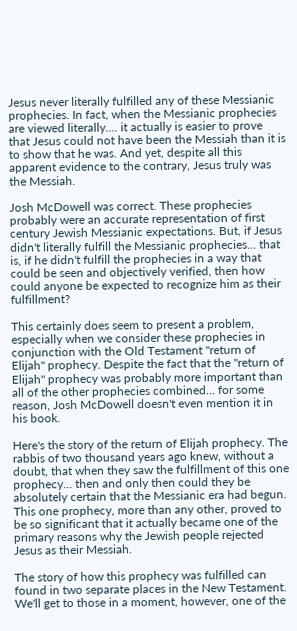Jesus never literally fulfilled any of these Messianic prophecies. In fact, when the Messianic prophecies are viewed literally.... it actually is easier to prove that Jesus could not have been the Messiah than it is to show that he was. And yet, despite all this apparent evidence to the contrary, Jesus truly was the Messiah.

Josh McDowell was correct. These prophecies probably were an accurate representation of first century Jewish Messianic expectations. But, if Jesus didn't literally fulfill the Messianic prophecies... that is, if he didn't fulfill the prophecies in a way that could be seen and objectively verified, then how could anyone be expected to recognize him as their fulfillment?

This certainly does seem to present a problem, especially when we consider these prophecies in conjunction with the Old Testament "return of Elijah" prophecy. Despite the fact that the "return of Elijah" prophecy was probably more important than all of the other prophecies combined... for some reason, Josh McDowell doesn't even mention it in his book.

Here's the story of the return of Elijah prophecy. The rabbis of two thousand years ago knew, without a doubt, that when they saw the fulfillment of this one prophecy... then and only then could they be absolutely certain that the Messianic era had begun. This one prophecy, more than any other, proved to be so significant that it actually became one of the primary reasons why the Jewish people rejected Jesus as their Messiah.

The story of how this prophecy was fulfilled can found in two separate places in the New Testament. We'll get to those in a moment, however, one of the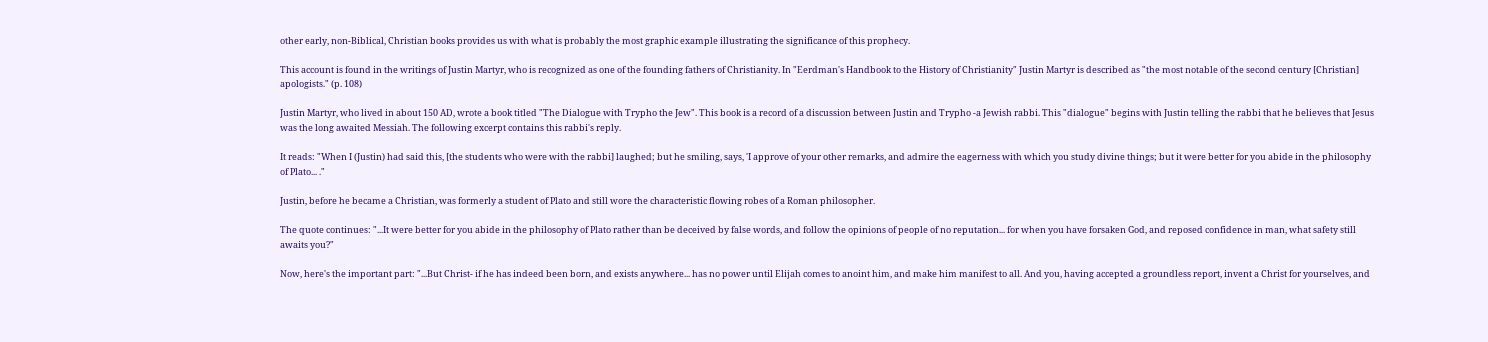other early, non-Biblical, Christian books provides us with what is probably the most graphic example illustrating the significance of this prophecy.

This account is found in the writings of Justin Martyr, who is recognized as one of the founding fathers of Christianity. In "Eerdman's Handbook to the History of Christianity" Justin Martyr is described as "the most notable of the second century [Christian] apologists." (p. 108)

Justin Martyr, who lived in about 150 AD, wrote a book titled "The Dialogue with Trypho the Jew". This book is a record of a discussion between Justin and Trypho -a Jewish rabbi. This "dialogue" begins with Justin telling the rabbi that he believes that Jesus was the long awaited Messiah. The following excerpt contains this rabbi's reply.

It reads: "When I (Justin) had said this, [the students who were with the rabbi] laughed; but he smiling, says, 'I approve of your other remarks, and admire the eagerness with which you study divine things; but it were better for you abide in the philosophy of Plato... ."

Justin, before he became a Christian, was formerly a student of Plato and still wore the characteristic flowing robes of a Roman philosopher.

The quote continues: "...It were better for you abide in the philosophy of Plato rather than be deceived by false words, and follow the opinions of people of no reputation... for when you have forsaken God, and reposed confidence in man, what safety still awaits you?"

Now, here's the important part: "...But Christ- if he has indeed been born, and exists anywhere... has no power until Elijah comes to anoint him, and make him manifest to all. And you, having accepted a groundless report, invent a Christ for yourselves, and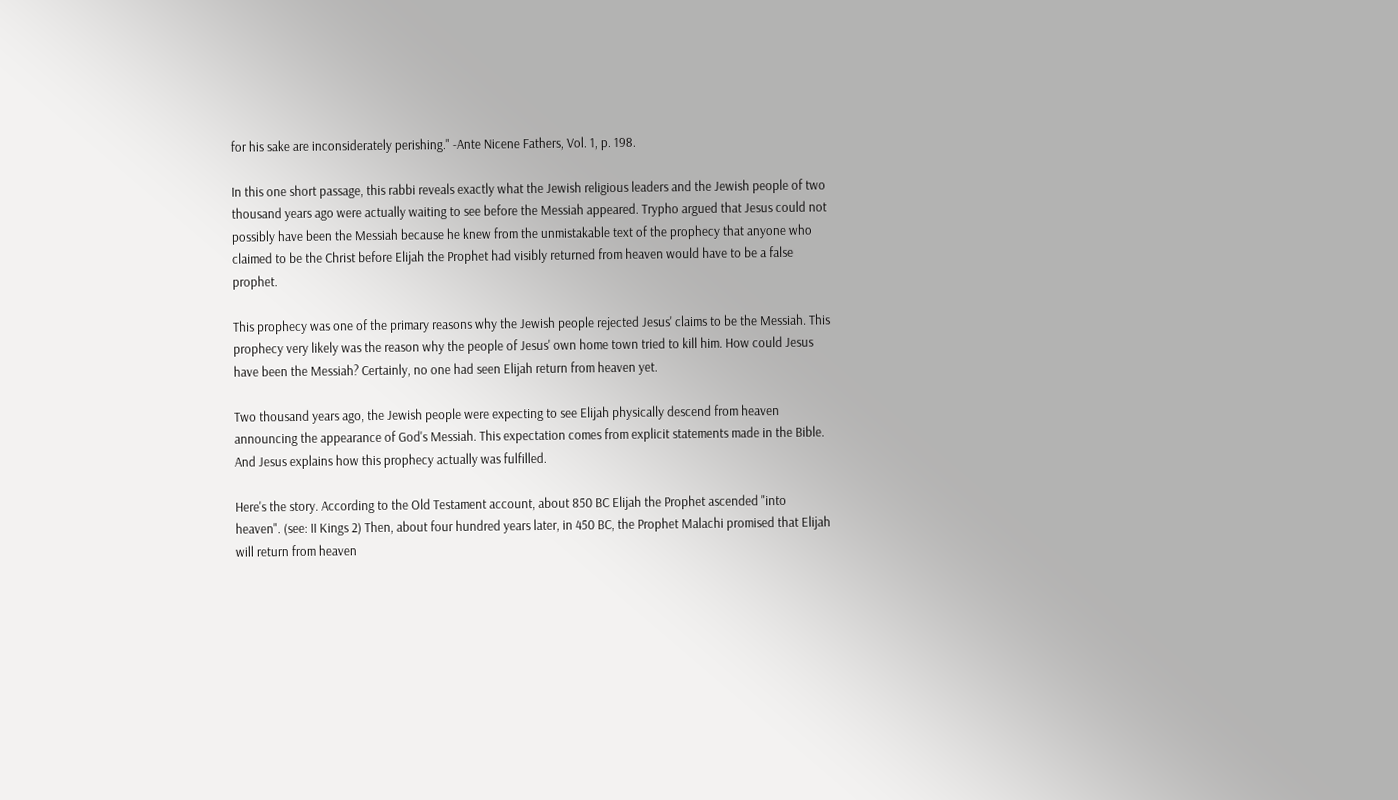for his sake are inconsiderately perishing." -Ante Nicene Fathers, Vol. 1, p. 198.

In this one short passage, this rabbi reveals exactly what the Jewish religious leaders and the Jewish people of two thousand years ago were actually waiting to see before the Messiah appeared. Trypho argued that Jesus could not possibly have been the Messiah because he knew from the unmistakable text of the prophecy that anyone who claimed to be the Christ before Elijah the Prophet had visibly returned from heaven would have to be a false prophet.

This prophecy was one of the primary reasons why the Jewish people rejected Jesus' claims to be the Messiah. This prophecy very likely was the reason why the people of Jesus' own home town tried to kill him. How could Jesus have been the Messiah? Certainly, no one had seen Elijah return from heaven yet.

Two thousand years ago, the Jewish people were expecting to see Elijah physically descend from heaven announcing the appearance of God's Messiah. This expectation comes from explicit statements made in the Bible. And Jesus explains how this prophecy actually was fulfilled.

Here's the story. According to the Old Testament account, about 850 BC Elijah the Prophet ascended "into heaven". (see: II Kings 2) Then, about four hundred years later, in 450 BC, the Prophet Malachi promised that Elijah will return from heaven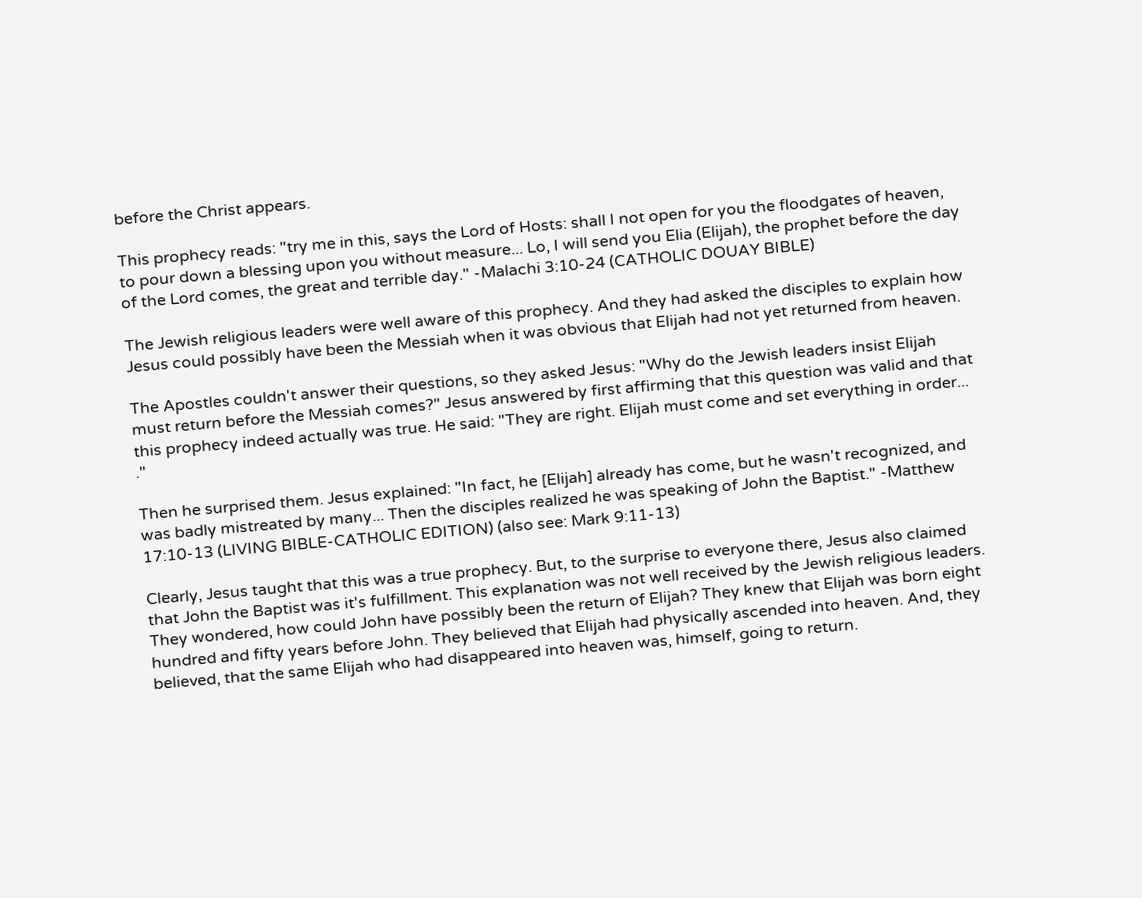before the Christ appears.

This prophecy reads: "try me in this, says the Lord of Hosts: shall I not open for you the floodgates of heaven, to pour down a blessing upon you without measure... Lo, I will send you Elia (Elijah), the prophet before the day of the Lord comes, the great and terrible day." -Malachi 3:10-24 (CATHOLIC DOUAY BIBLE)

The Jewish religious leaders were well aware of this prophecy. And they had asked the disciples to explain how Jesus could possibly have been the Messiah when it was obvious that Elijah had not yet returned from heaven.

The Apostles couldn't answer their questions, so they asked Jesus: "Why do the Jewish leaders insist Elijah must return before the Messiah comes?" Jesus answered by first affirming that this question was valid and that this prophecy indeed actually was true. He said: "They are right. Elijah must come and set everything in order... ."

Then he surprised them. Jesus explained: "In fact, he [Elijah] already has come, but he wasn't recognized, and was badly mistreated by many... Then the disciples realized he was speaking of John the Baptist." -Matthew 17:10-13 (LIVING BIBLE-CATHOLIC EDITION) (also see: Mark 9:11-13)

Clearly, Jesus taught that this was a true prophecy. But, to the surprise to everyone there, Jesus also claimed that John the Baptist was it's fulfillment. This explanation was not well received by the Jewish religious leaders. They wondered, how could John have possibly been the return of Elijah? They knew that Elijah was born eight hundred and fifty years before John. They believed that Elijah had physically ascended into heaven. And, they believed, that the same Elijah who had disappeared into heaven was, himself, going to return.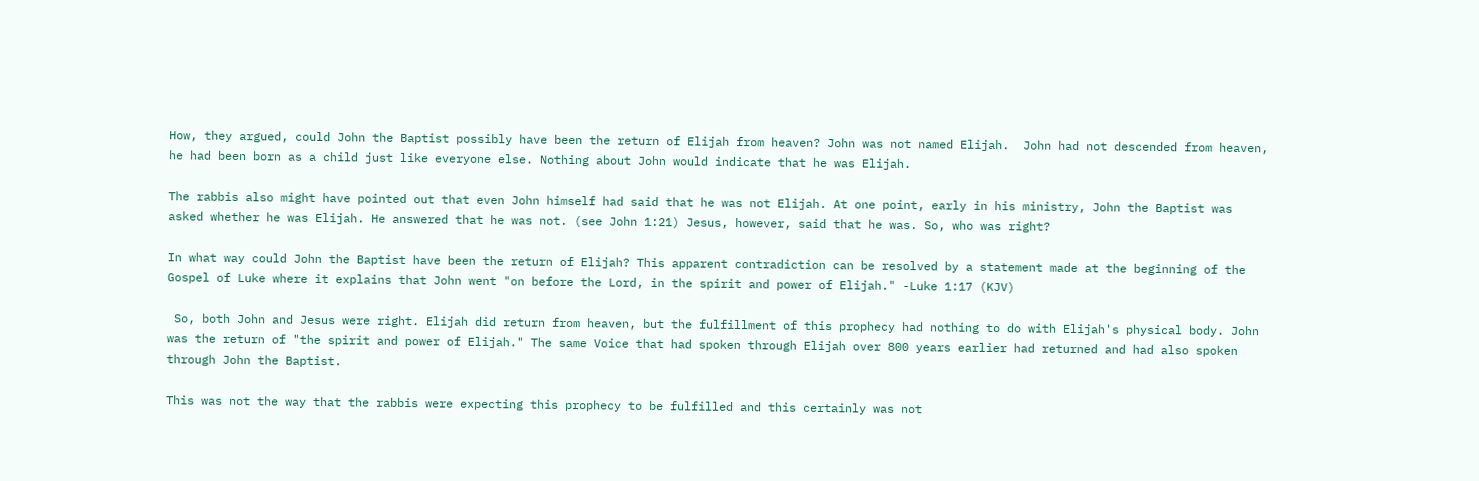How, they argued, could John the Baptist possibly have been the return of Elijah from heaven? John was not named Elijah.  John had not descended from heaven, he had been born as a child just like everyone else. Nothing about John would indicate that he was Elijah.

The rabbis also might have pointed out that even John himself had said that he was not Elijah. At one point, early in his ministry, John the Baptist was asked whether he was Elijah. He answered that he was not. (see John 1:21) Jesus, however, said that he was. So, who was right?

In what way could John the Baptist have been the return of Elijah? This apparent contradiction can be resolved by a statement made at the beginning of the Gospel of Luke where it explains that John went "on before the Lord, in the spirit and power of Elijah." -Luke 1:17 (KJV)

 So, both John and Jesus were right. Elijah did return from heaven, but the fulfillment of this prophecy had nothing to do with Elijah's physical body. John was the return of "the spirit and power of Elijah." The same Voice that had spoken through Elijah over 800 years earlier had returned and had also spoken through John the Baptist.

This was not the way that the rabbis were expecting this prophecy to be fulfilled and this certainly was not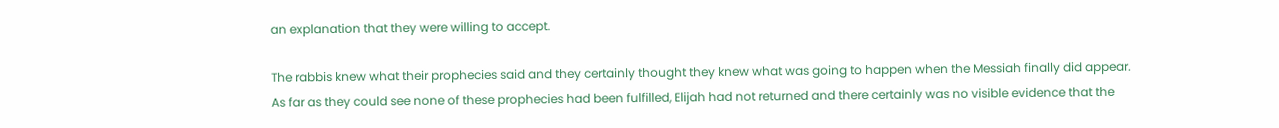an explanation that they were willing to accept.

The rabbis knew what their prophecies said and they certainly thought they knew what was going to happen when the Messiah finally did appear. As far as they could see none of these prophecies had been fulfilled, Elijah had not returned and there certainly was no visible evidence that the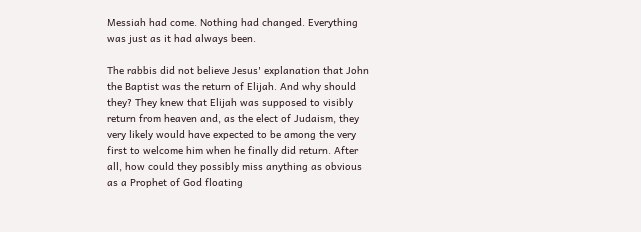Messiah had come. Nothing had changed. Everything was just as it had always been.

The rabbis did not believe Jesus' explanation that John the Baptist was the return of Elijah. And why should they? They knew that Elijah was supposed to visibly return from heaven and, as the elect of Judaism, they very likely would have expected to be among the very first to welcome him when he finally did return. After all, how could they possibly miss anything as obvious as a Prophet of God floating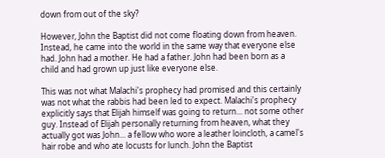down from out of the sky?

However, John the Baptist did not come floating down from heaven. Instead, he came into the world in the same way that everyone else had. John had a mother. He had a father. John had been born as a child and had grown up just like everyone else.

This was not what Malachi's prophecy had promised and this certainly was not what the rabbis had been led to expect. Malachi's prophecy explicitly says that Elijah himself was going to return... not some other guy. Instead of Elijah personally returning from heaven, what they actually got was John... a fellow who wore a leather loincloth, a camel's hair robe and who ate locusts for lunch. John the Baptist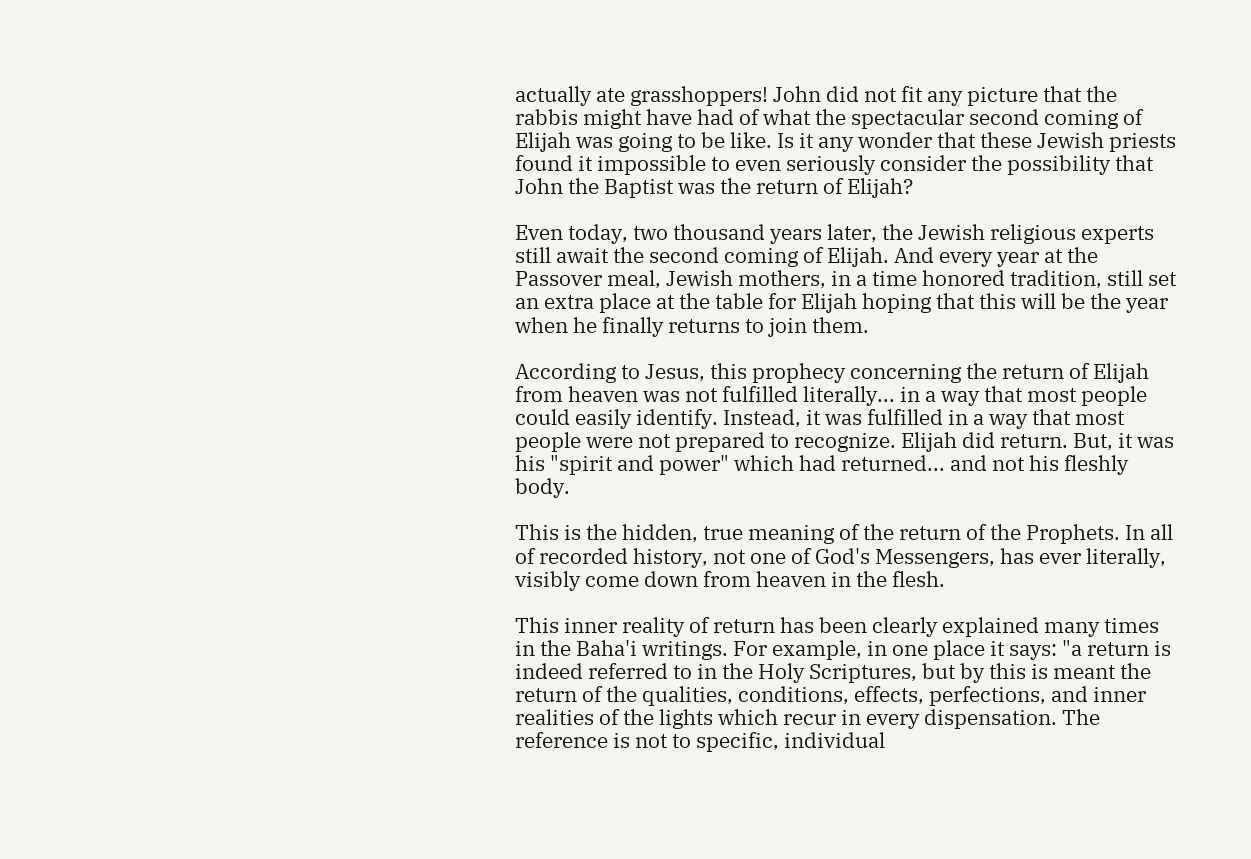actually ate grasshoppers! John did not fit any picture that the rabbis might have had of what the spectacular second coming of Elijah was going to be like. Is it any wonder that these Jewish priests found it impossible to even seriously consider the possibility that John the Baptist was the return of Elijah?

Even today, two thousand years later, the Jewish religious experts still await the second coming of Elijah. And every year at the Passover meal, Jewish mothers, in a time honored tradition, still set an extra place at the table for Elijah hoping that this will be the year when he finally returns to join them.

According to Jesus, this prophecy concerning the return of Elijah from heaven was not fulfilled literally... in a way that most people could easily identify. Instead, it was fulfilled in a way that most people were not prepared to recognize. Elijah did return. But, it was his "spirit and power" which had returned... and not his fleshly body.

This is the hidden, true meaning of the return of the Prophets. In all of recorded history, not one of God's Messengers, has ever literally, visibly come down from heaven in the flesh.

This inner reality of return has been clearly explained many times in the Baha'i writings. For example, in one place it says: "a return is indeed referred to in the Holy Scriptures, but by this is meant the return of the qualities, conditions, effects, perfections, and inner realities of the lights which recur in every dispensation. The reference is not to specific, individual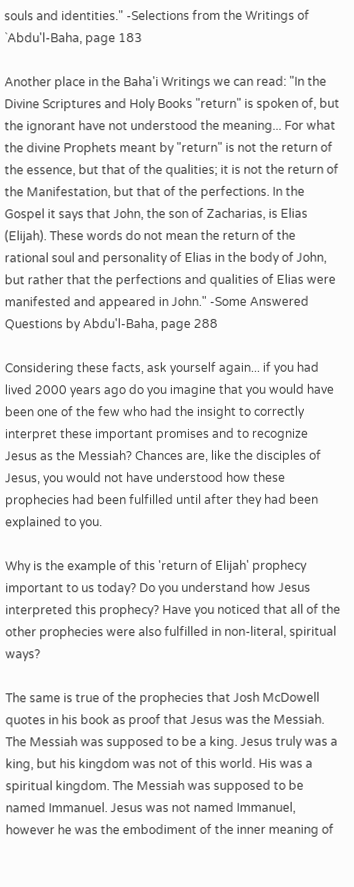souls and identities." -Selections from the Writings of `Abdu'l-Baha, page 183

Another place in the Baha'i Writings we can read: "In the Divine Scriptures and Holy Books "return" is spoken of, but the ignorant have not understood the meaning... For what the divine Prophets meant by "return" is not the return of the essence, but that of the qualities; it is not the return of the Manifestation, but that of the perfections. In the Gospel it says that John, the son of Zacharias, is Elias (Elijah). These words do not mean the return of the rational soul and personality of Elias in the body of John, but rather that the perfections and qualities of Elias were manifested and appeared in John." -Some Answered Questions by Abdu'l-Baha, page 288

Considering these facts, ask yourself again... if you had lived 2000 years ago do you imagine that you would have been one of the few who had the insight to correctly interpret these important promises and to recognize Jesus as the Messiah? Chances are, like the disciples of Jesus, you would not have understood how these prophecies had been fulfilled until after they had been explained to you.

Why is the example of this 'return of Elijah' prophecy important to us today? Do you understand how Jesus interpreted this prophecy? Have you noticed that all of the other prophecies were also fulfilled in non-literal, spiritual ways?

The same is true of the prophecies that Josh McDowell quotes in his book as proof that Jesus was the Messiah. The Messiah was supposed to be a king. Jesus truly was a king, but his kingdom was not of this world. His was a spiritual kingdom. The Messiah was supposed to be named Immanuel. Jesus was not named Immanuel, however he was the embodiment of the inner meaning of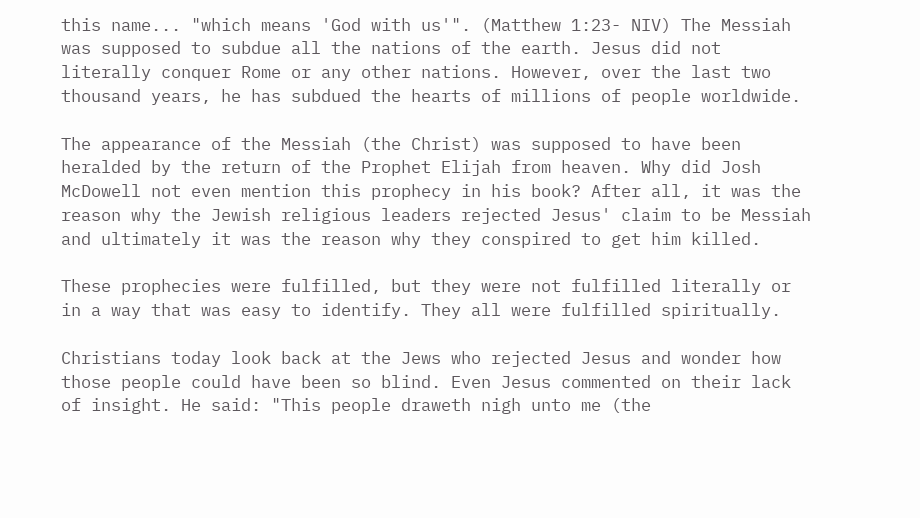this name... "which means 'God with us'". (Matthew 1:23- NIV) The Messiah was supposed to subdue all the nations of the earth. Jesus did not literally conquer Rome or any other nations. However, over the last two thousand years, he has subdued the hearts of millions of people worldwide.

The appearance of the Messiah (the Christ) was supposed to have been heralded by the return of the Prophet Elijah from heaven. Why did Josh McDowell not even mention this prophecy in his book? After all, it was the reason why the Jewish religious leaders rejected Jesus' claim to be Messiah and ultimately it was the reason why they conspired to get him killed.

These prophecies were fulfilled, but they were not fulfilled literally or in a way that was easy to identify. They all were fulfilled spiritually.

Christians today look back at the Jews who rejected Jesus and wonder how those people could have been so blind. Even Jesus commented on their lack of insight. He said: "This people draweth nigh unto me (the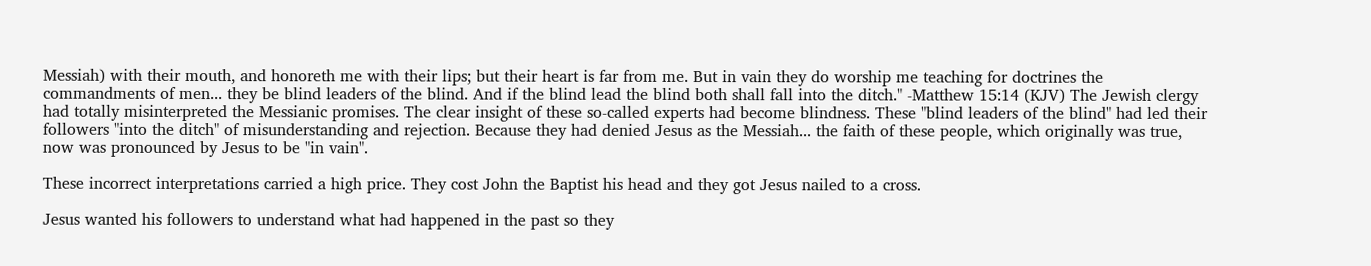Messiah) with their mouth, and honoreth me with their lips; but their heart is far from me. But in vain they do worship me teaching for doctrines the commandments of men... they be blind leaders of the blind. And if the blind lead the blind both shall fall into the ditch." -Matthew 15:14 (KJV) The Jewish clergy had totally misinterpreted the Messianic promises. The clear insight of these so-called experts had become blindness. These "blind leaders of the blind" had led their followers "into the ditch" of misunderstanding and rejection. Because they had denied Jesus as the Messiah... the faith of these people, which originally was true, now was pronounced by Jesus to be "in vain".

These incorrect interpretations carried a high price. They cost John the Baptist his head and they got Jesus nailed to a cross.

Jesus wanted his followers to understand what had happened in the past so they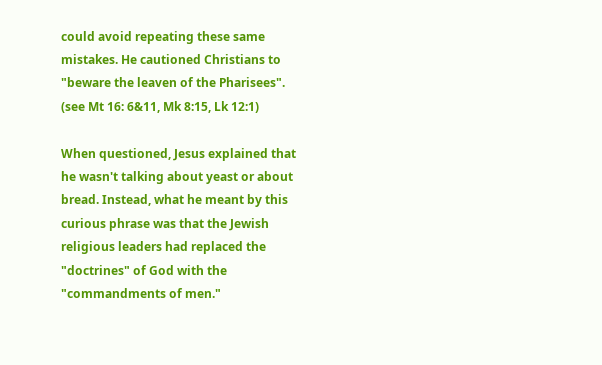could avoid repeating these same mistakes. He cautioned Christians to "beware the leaven of the Pharisees". (see Mt 16: 6&11, Mk 8:15, Lk 12:1)

When questioned, Jesus explained that he wasn't talking about yeast or about bread. Instead, what he meant by this curious phrase was that the Jewish religious leaders had replaced the "doctrines" of God with the "commandments of men."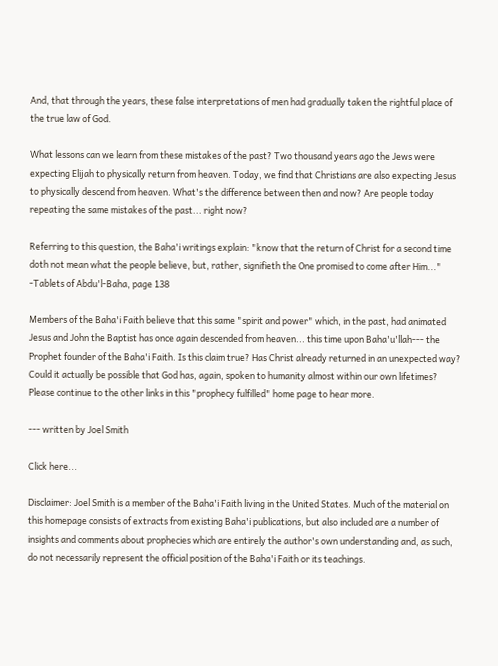And, that through the years, these false interpretations of men had gradually taken the rightful place of the true law of God.

What lessons can we learn from these mistakes of the past? Two thousand years ago the Jews were expecting Elijah to physically return from heaven. Today, we find that Christians are also expecting Jesus to physically descend from heaven. What's the difference between then and now? Are people today repeating the same mistakes of the past... right now?

Referring to this question, the Baha'i writings explain: "know that the return of Christ for a second time doth not mean what the people believe, but, rather, signifieth the One promised to come after Him..." -Tablets of Abdu'l-Baha, page 138

Members of the Baha'i Faith believe that this same "spirit and power" which, in the past, had animated Jesus and John the Baptist has once again descended from heaven... this time upon Baha'u'llah--- the Prophet founder of the Baha'i Faith. Is this claim true? Has Christ already returned in an unexpected way? Could it actually be possible that God has, again, spoken to humanity almost within our own lifetimes? Please continue to the other links in this "prophecy fulfilled" home page to hear more.

--- written by Joel Smith

Click here...

Disclaimer: Joel Smith is a member of the Baha'i Faith living in the United States. Much of the material on this homepage consists of extracts from existing Baha'i publications, but also included are a number of insights and comments about prophecies which are entirely the author's own understanding and, as such, do not necessarily represent the official position of the Baha'i Faith or its teachings.